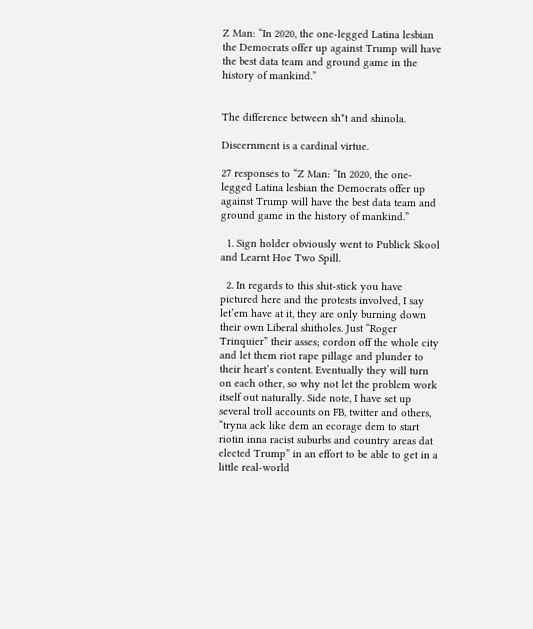Z Man: “In 2020, the one-legged Latina lesbian the Democrats offer up against Trump will have the best data team and ground game in the history of mankind.”


The difference between sh*t and shinola.

Discernment is a cardinal virtue.

27 responses to “Z Man: “In 2020, the one-legged Latina lesbian the Democrats offer up against Trump will have the best data team and ground game in the history of mankind.”

  1. Sign holder obviously went to Publick Skool and Learnt Hoe Two Spill.

  2. In regards to this shit-stick you have pictured here and the protests involved, I say let’em have at it, they are only burning down their own Liberal shitholes. Just “Roger Trinquier” their asses; cordon off the whole city and let them riot rape pillage and plunder to their heart’s content. Eventually they will turn on each other, so why not let the problem work itself out naturally. Side note, I have set up several troll accounts on FB, twitter and others, “tryna ack like dem an ecorage dem to start riotin inna racist suburbs and country areas dat elected Trump” in an effort to be able to get in a little real-world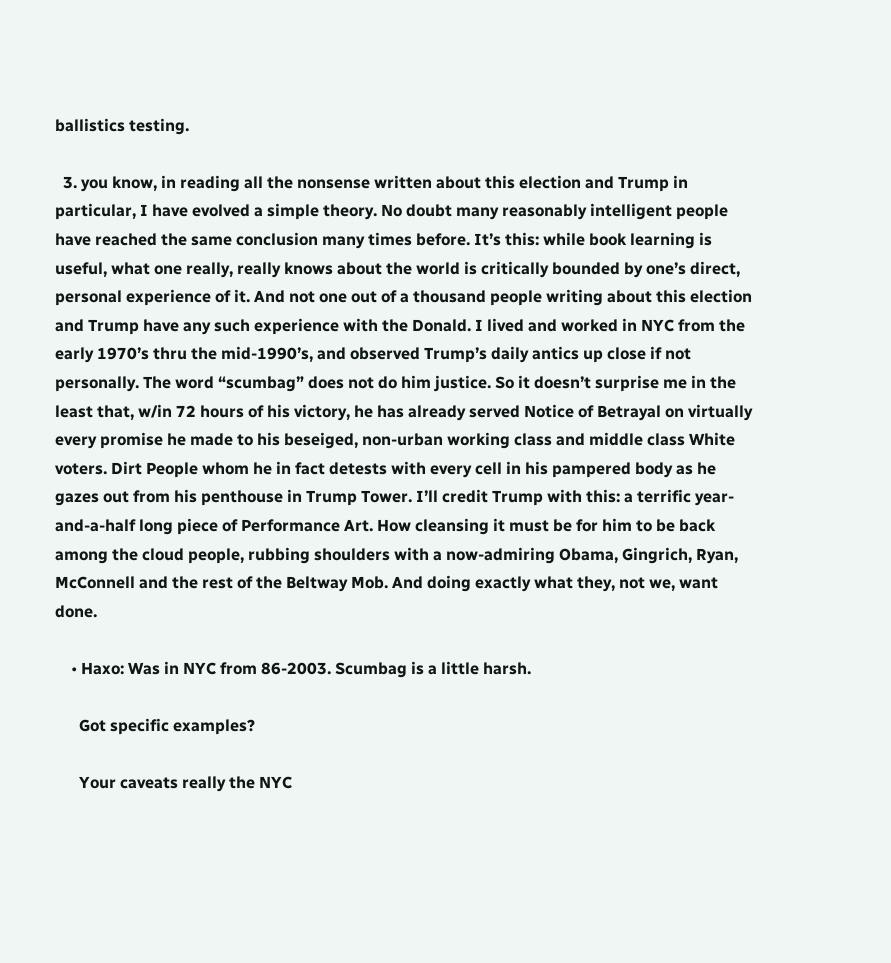ballistics testing.

  3. you know, in reading all the nonsense written about this election and Trump in particular, I have evolved a simple theory. No doubt many reasonably intelligent people have reached the same conclusion many times before. It’s this: while book learning is useful, what one really, really knows about the world is critically bounded by one’s direct, personal experience of it. And not one out of a thousand people writing about this election and Trump have any such experience with the Donald. I lived and worked in NYC from the early 1970’s thru the mid-1990’s, and observed Trump’s daily antics up close if not personally. The word “scumbag” does not do him justice. So it doesn’t surprise me in the least that, w/in 72 hours of his victory, he has already served Notice of Betrayal on virtually every promise he made to his beseiged, non-urban working class and middle class White voters. Dirt People whom he in fact detests with every cell in his pampered body as he gazes out from his penthouse in Trump Tower. I’ll credit Trump with this: a terrific year-and-a-half long piece of Performance Art. How cleansing it must be for him to be back among the cloud people, rubbing shoulders with a now-admiring Obama, Gingrich, Ryan, McConnell and the rest of the Beltway Mob. And doing exactly what they, not we, want done.

    • Haxo: Was in NYC from 86-2003. Scumbag is a little harsh.

      Got specific examples?

      Your caveats really the NYC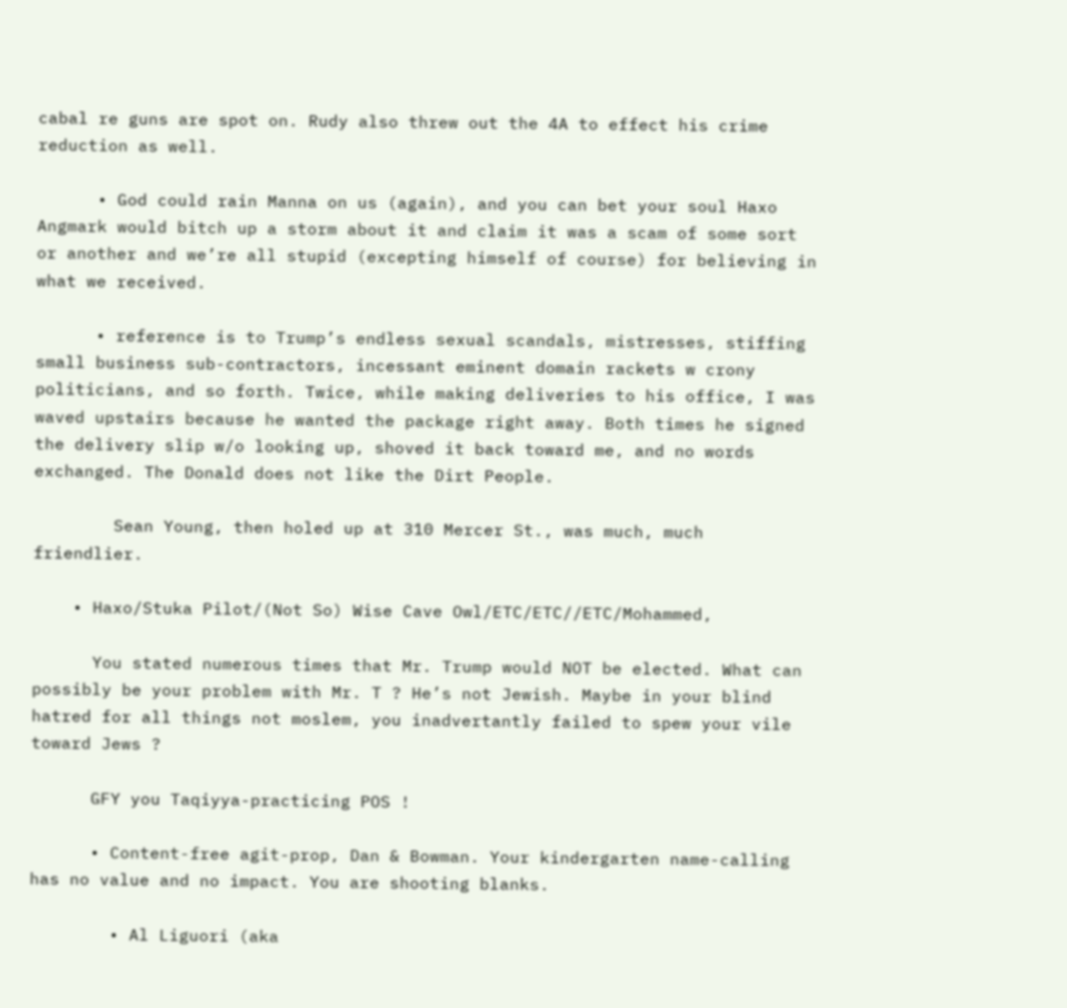cabal re guns are spot on. Rudy also threw out the 4A to effect his crime reduction as well.

      • God could rain Manna on us (again), and you can bet your soul Haxo Angmark would bitch up a storm about it and claim it was a scam of some sort or another and we’re all stupid (excepting himself of course) for believing in what we received.

      • reference is to Trump’s endless sexual scandals, mistresses, stiffing small business sub-contractors, incessant eminent domain rackets w crony politicians, and so forth. Twice, while making deliveries to his office, I was waved upstairs because he wanted the package right away. Both times he signed the delivery slip w/o looking up, shoved it back toward me, and no words exchanged. The Donald does not like the Dirt People.

        Sean Young, then holed up at 310 Mercer St., was much, much friendlier.

    • Haxo/Stuka Pilot/(Not So) Wise Cave Owl/ETC/ETC//ETC/Mohammed,

      You stated numerous times that Mr. Trump would NOT be elected. What can possibly be your problem with Mr. T ? He’s not Jewish. Maybe in your blind hatred for all things not moslem, you inadvertantly failed to spew your vile toward Jews ?

      GFY you Taqiyya-practicing POS !

      • Content-free agit-prop, Dan & Bowman. Your kindergarten name-calling has no value and no impact. You are shooting blanks.

        • Al Liguori (aka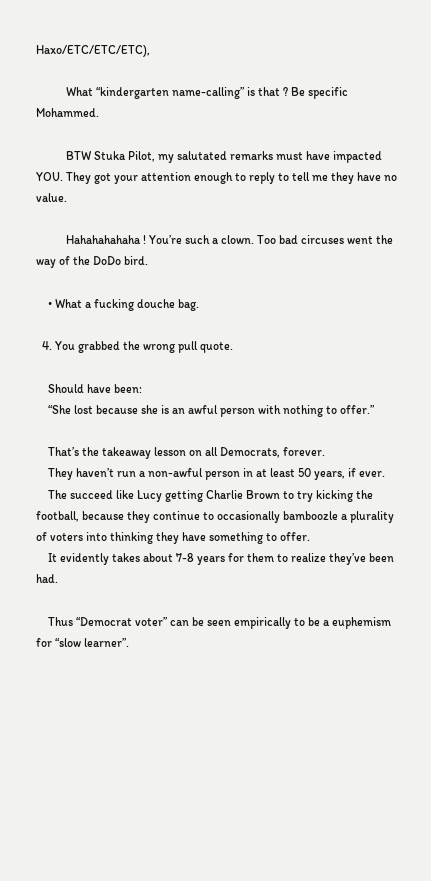Haxo/ETC/ETC/ETC),

          What “kindergarten name-calling” is that ? Be specific Mohammed.

          BTW Stuka Pilot, my salutated remarks must have impacted YOU. They got your attention enough to reply to tell me they have no value.

          Hahahahahaha ! You’re such a clown. Too bad circuses went the way of the DoDo bird.

    • What a fucking douche bag.

  4. You grabbed the wrong pull quote.

    Should have been:
    “She lost because she is an awful person with nothing to offer.”

    That’s the takeaway lesson on all Democrats, forever.
    They haven’t run a non-awful person in at least 50 years, if ever.
    The succeed like Lucy getting Charlie Brown to try kicking the football, because they continue to occasionally bamboozle a plurality of voters into thinking they have something to offer.
    It evidently takes about 7-8 years for them to realize they’ve been had.

    Thus “Democrat voter” can be seen empirically to be a euphemism for “slow learner”.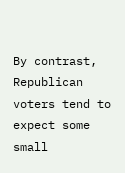By contrast, Republican voters tend to expect some small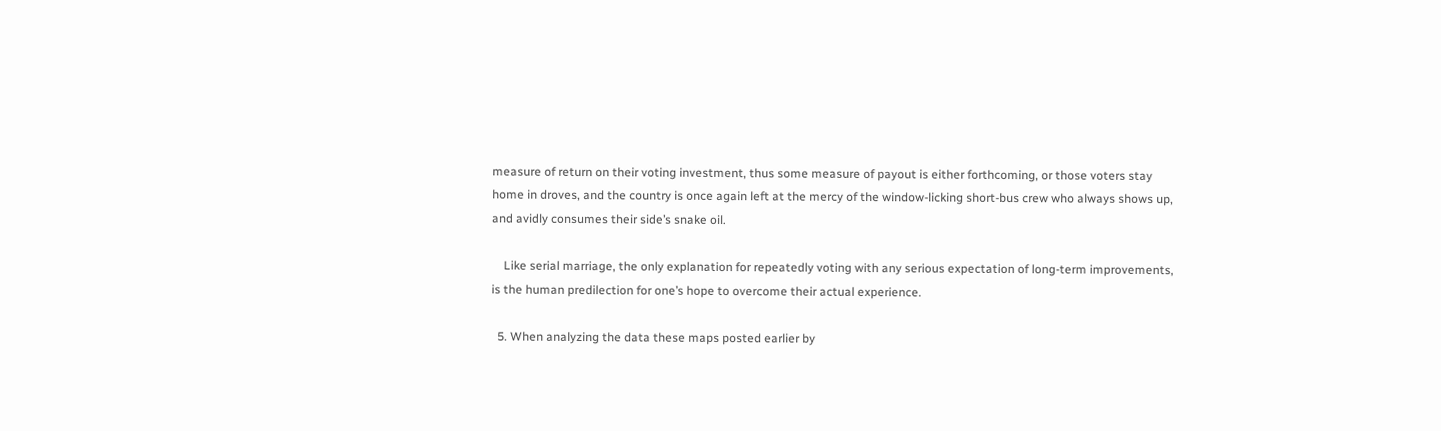measure of return on their voting investment, thus some measure of payout is either forthcoming, or those voters stay home in droves, and the country is once again left at the mercy of the window-licking short-bus crew who always shows up, and avidly consumes their side’s snake oil.

    Like serial marriage, the only explanation for repeatedly voting with any serious expectation of long-term improvements, is the human predilection for one’s hope to overcome their actual experience.

  5. When analyzing the data these maps posted earlier by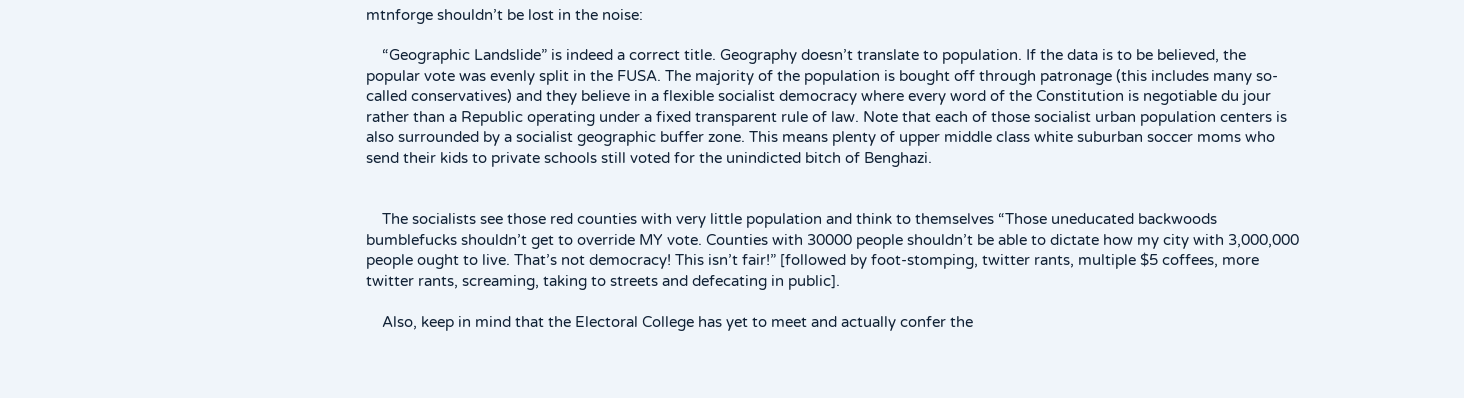mtnforge shouldn’t be lost in the noise:

    “Geographic Landslide” is indeed a correct title. Geography doesn’t translate to population. If the data is to be believed, the popular vote was evenly split in the FUSA. The majority of the population is bought off through patronage (this includes many so-called conservatives) and they believe in a flexible socialist democracy where every word of the Constitution is negotiable du jour rather than a Republic operating under a fixed transparent rule of law. Note that each of those socialist urban population centers is also surrounded by a socialist geographic buffer zone. This means plenty of upper middle class white suburban soccer moms who send their kids to private schools still voted for the unindicted bitch of Benghazi.


    The socialists see those red counties with very little population and think to themselves “Those uneducated backwoods bumblefucks shouldn’t get to override MY vote. Counties with 30000 people shouldn’t be able to dictate how my city with 3,000,000 people ought to live. That’s not democracy! This isn’t fair!” [followed by foot-stomping, twitter rants, multiple $5 coffees, more twitter rants, screaming, taking to streets and defecating in public].

    Also, keep in mind that the Electoral College has yet to meet and actually confer the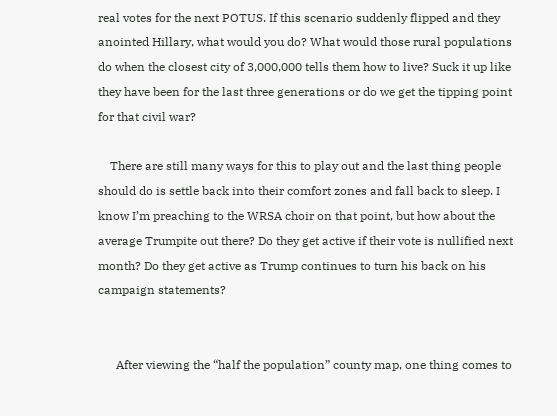real votes for the next POTUS. If this scenario suddenly flipped and they anointed Hillary, what would you do? What would those rural populations do when the closest city of 3,000,000 tells them how to live? Suck it up like they have been for the last three generations or do we get the tipping point for that civil war?

    There are still many ways for this to play out and the last thing people should do is settle back into their comfort zones and fall back to sleep. I know I’m preaching to the WRSA choir on that point, but how about the average Trumpite out there? Do they get active if their vote is nullified next month? Do they get active as Trump continues to turn his back on his campaign statements?


      After viewing the “half the population” county map, one thing comes to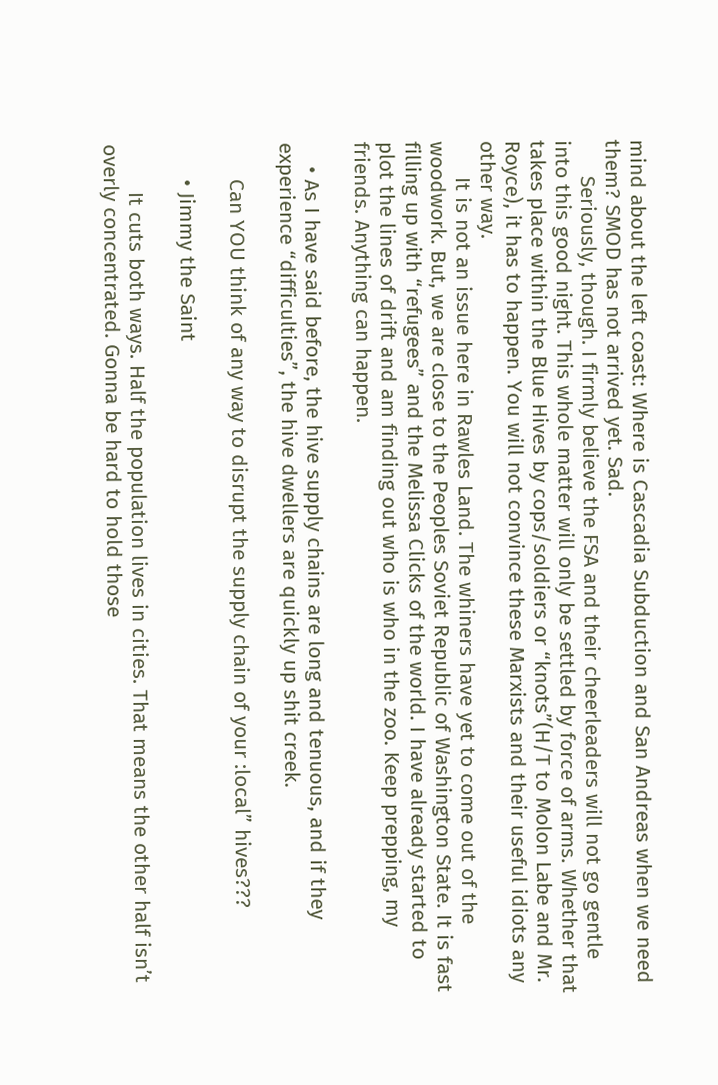mind about the left coast: Where is Cascadia Subduction and San Andreas when we need them? SMOD has not arrived yet. Sad.
      Seriously, though. I firmly believe the FSA and their cheerleaders will not go gentle into this good night. This whole matter will only be settled by force of arms. Whether that takes place within the Blue Hives by cops/soldiers or “knots”(H/T to Molon Labe and Mr. Royce), it has to happen. You will not convince these Marxists and their useful idiots any other way.
      It is not an issue here in Rawles Land. The whiners have yet to come out of the woodwork. But, we are close to the Peoples Soviet Republic of Washington State. It is fast filling up with “refugees” and the Melissa Clicks of the world. I have already started to plot the lines of drift and am finding out who is who in the zoo. Keep prepping, my friends. Anything can happen.

    • As I have said before, the hive supply chains are long and tenuous, and if they experience “difficulties”, the hive dwellers are quickly up shit creek.

      Can YOU think of any way to disrupt the supply chain of your :local” hives???

      • Jimmy the Saint

        It cuts both ways. Half the population lives in cities. That means the other half isn’t overly concentrated. Gonna be hard to hold those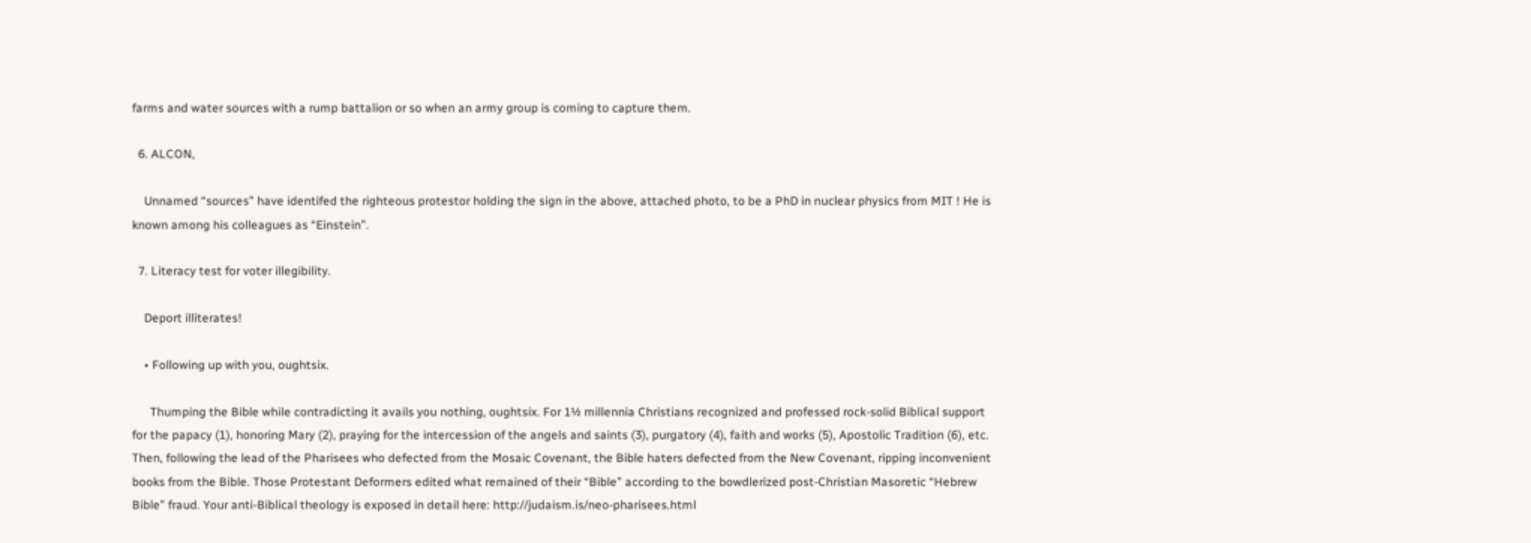farms and water sources with a rump battalion or so when an army group is coming to capture them.

  6. ALCON,

    Unnamed “sources” have identifed the righteous protestor holding the sign in the above, attached photo, to be a PhD in nuclear physics from MIT ! He is known among his colleagues as “Einstein”.

  7. Literacy test for voter illegibility.

    Deport illiterates!

    • Following up with you, oughtsix.

      Thumping the Bible while contradicting it avails you nothing, oughtsix. For 1½ millennia Christians recognized and professed rock-solid Biblical support for the papacy (1), honoring Mary (2), praying for the intercession of the angels and saints (3), purgatory (4), faith and works (5), Apostolic Tradition (6), etc. Then, following the lead of the Pharisees who defected from the Mosaic Covenant, the Bible haters defected from the New Covenant, ripping inconvenient books from the Bible. Those Protestant Deformers edited what remained of their “Bible” according to the bowdlerized post-Christian Masoretic “Hebrew Bible” fraud. Your anti-Biblical theology is exposed in detail here: http://judaism.is/neo-pharisees.html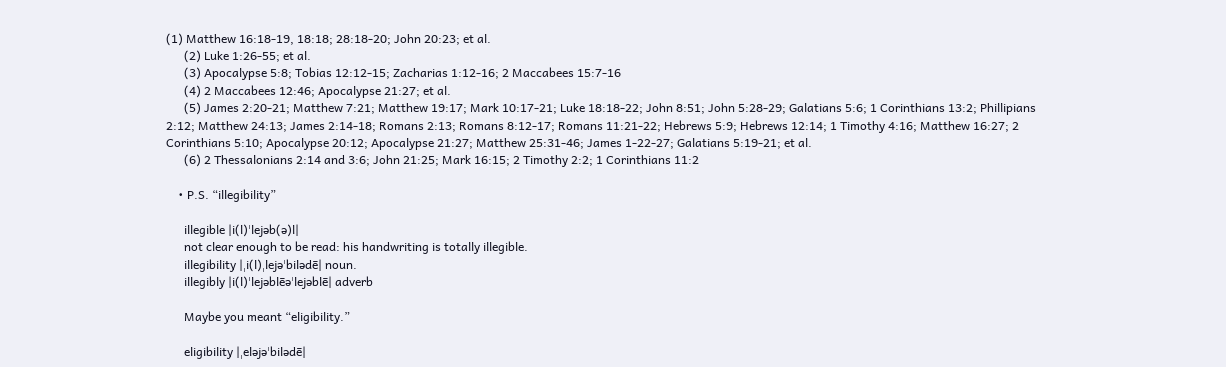(1) Matthew 16:18-19, 18:18; 28:18-20; John 20:23; et al.
      (2) Luke 1:26-55; et al.
      (3) Apocalypse 5:8; Tobias 12:12-15; Zacharias 1:12-16; 2 Maccabees 15:7-16
      (4) 2 Maccabees 12:46; Apocalypse 21:27; et al.
      (5) James 2:20-21; Matthew 7:21; Matthew 19:17; Mark 10:17-21; Luke 18:18-22; John 8:51; John 5:28-29; Galatians 5:6; 1 Corinthians 13:2; Phillipians 2:12; Matthew 24:13; James 2:14-18; Romans 2:13; Romans 8:12-17; Romans 11:21-22; Hebrews 5:9; Hebrews 12:14; 1 Timothy 4:16; Matthew 16:27; 2 Corinthians 5:10; Apocalypse 20:12; Apocalypse 21:27; Matthew 25:31-46; James 1-22-27; Galatians 5:19-21; et al.
      (6) 2 Thessalonians 2:14 and 3:6; John 21:25; Mark 16:15; 2 Timothy 2:2; 1 Corinthians 11:2

    • P.S. “illegibility”

      illegible |i(l)ˈlejəb(ə)l|
      not clear enough to be read: his handwriting is totally illegible.
      illegibility |ˌi(l)ˌlejəˈbilədē| noun.
      illegibly |i(l)ˈlejəblēəˈlejəblē| adverb

      Maybe you meant “eligibility.”

      eligibility |ˌeləjəˈbilədē|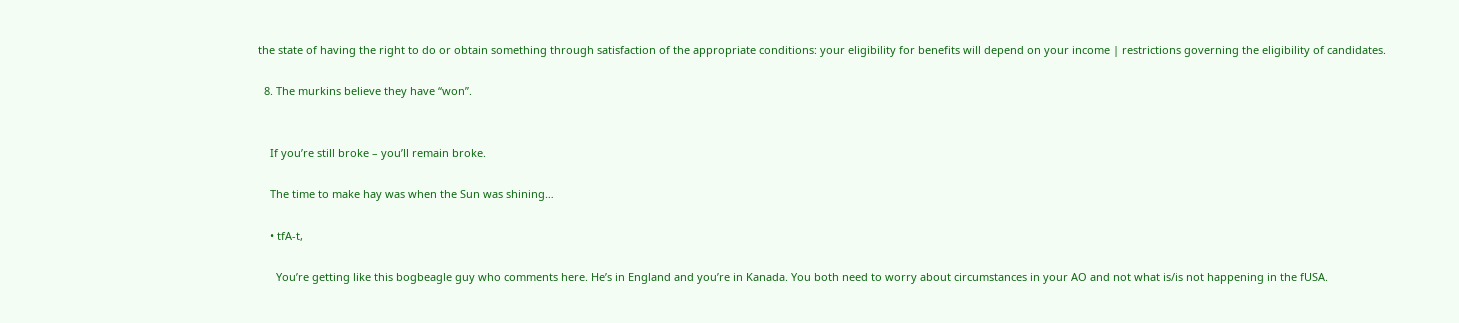the state of having the right to do or obtain something through satisfaction of the appropriate conditions: your eligibility for benefits will depend on your income | restrictions governing the eligibility of candidates.

  8. The murkins believe they have “won”.


    If you’re still broke – you’ll remain broke.

    The time to make hay was when the Sun was shining…

    • tfA-t,

      You’re getting like this bogbeagle guy who comments here. He’s in England and you’re in Kanada. You both need to worry about circumstances in your AO and not what is/is not happening in the fUSA.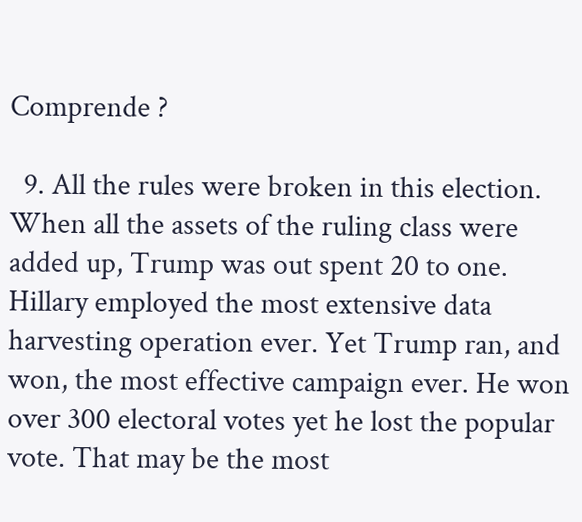Comprende ?

  9. All the rules were broken in this election. When all the assets of the ruling class were added up, Trump was out spent 20 to one. Hillary employed the most extensive data harvesting operation ever. Yet Trump ran, and won, the most effective campaign ever. He won over 300 electoral votes yet he lost the popular vote. That may be the most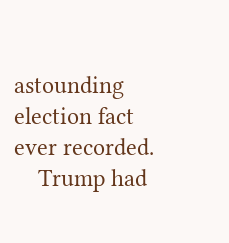astounding election fact ever recorded.
    Trump had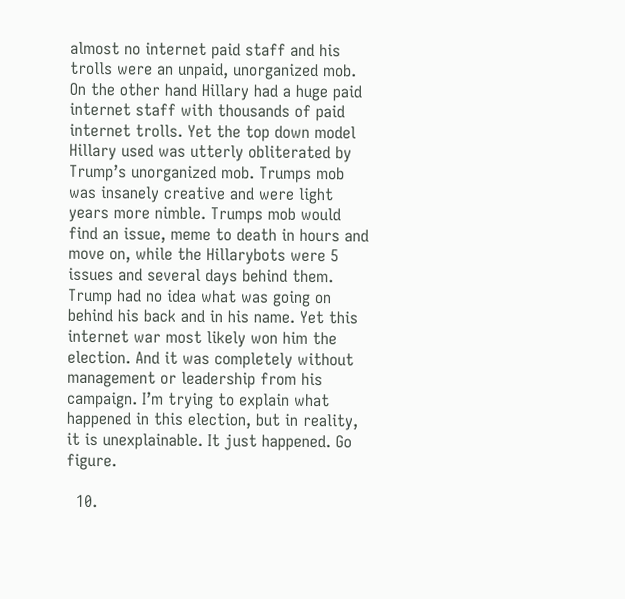almost no internet paid staff and his trolls were an unpaid, unorganized mob. On the other hand Hillary had a huge paid internet staff with thousands of paid internet trolls. Yet the top down model Hillary used was utterly obliterated by Trump’s unorganized mob. Trumps mob was insanely creative and were light years more nimble. Trumps mob would find an issue, meme to death in hours and move on, while the Hillarybots were 5 issues and several days behind them. Trump had no idea what was going on behind his back and in his name. Yet this internet war most likely won him the election. And it was completely without management or leadership from his campaign. I’m trying to explain what happened in this election, but in reality, it is unexplainable. It just happened. Go figure.

  10.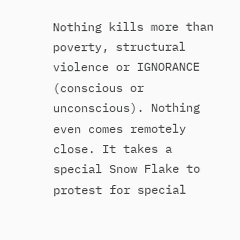Nothing kills more than poverty, structural violence or IGNORANCE (conscious or unconscious). Nothing even comes remotely close. It takes a special Snow Flake to protest for special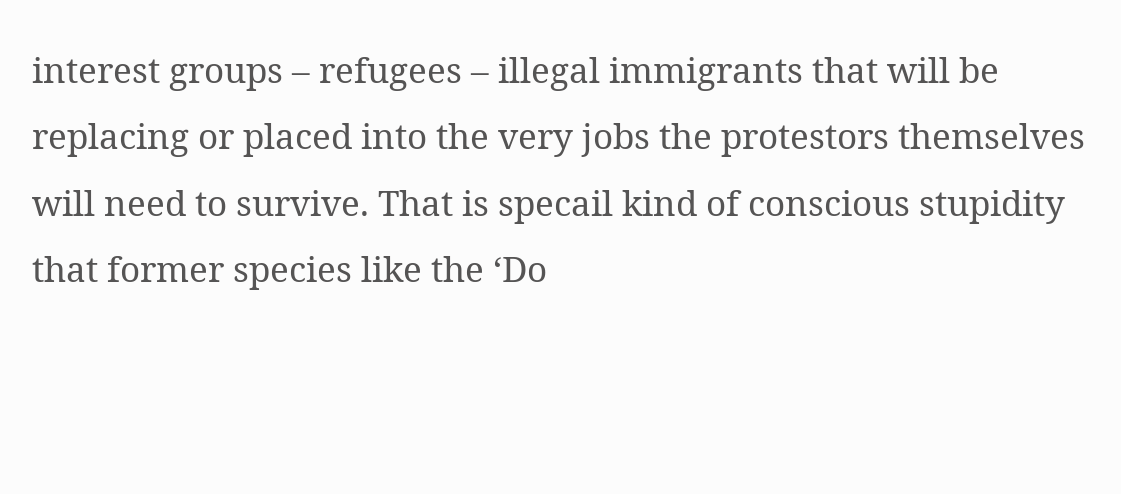interest groups – refugees – illegal immigrants that will be replacing or placed into the very jobs the protestors themselves will need to survive. That is specail kind of conscious stupidity that former species like the ‘Do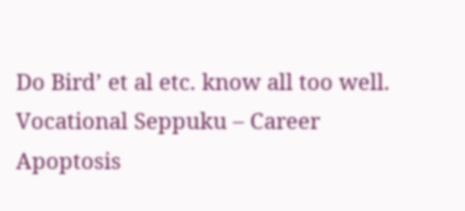Do Bird’ et al etc. know all too well. Vocational Seppuku – Career Apoptosis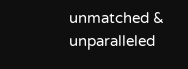unmatched & unparalleled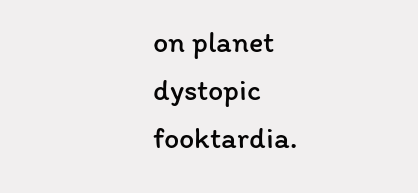on planet dystopic fooktardia.